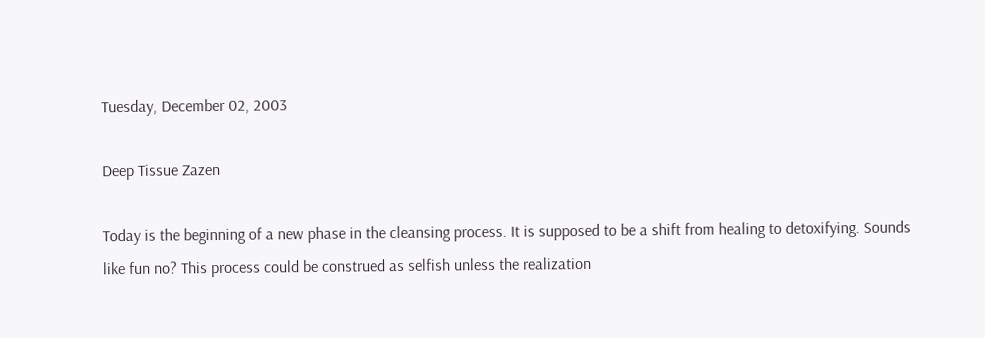Tuesday, December 02, 2003

Deep Tissue Zazen

Today is the beginning of a new phase in the cleansing process. It is supposed to be a shift from healing to detoxifying. Sounds like fun no? This process could be construed as selfish unless the realization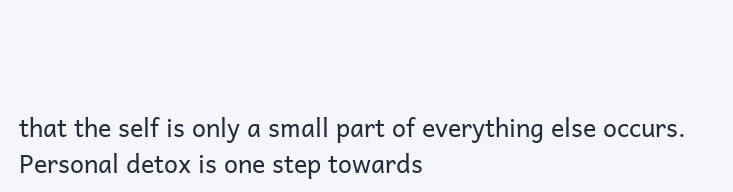that the self is only a small part of everything else occurs. Personal detox is one step towards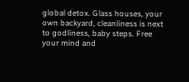global detox. Glass houses, your own backyard, cleanliness is next to godliness, baby steps. Free your mind and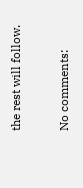the rest will follow.

No comments: